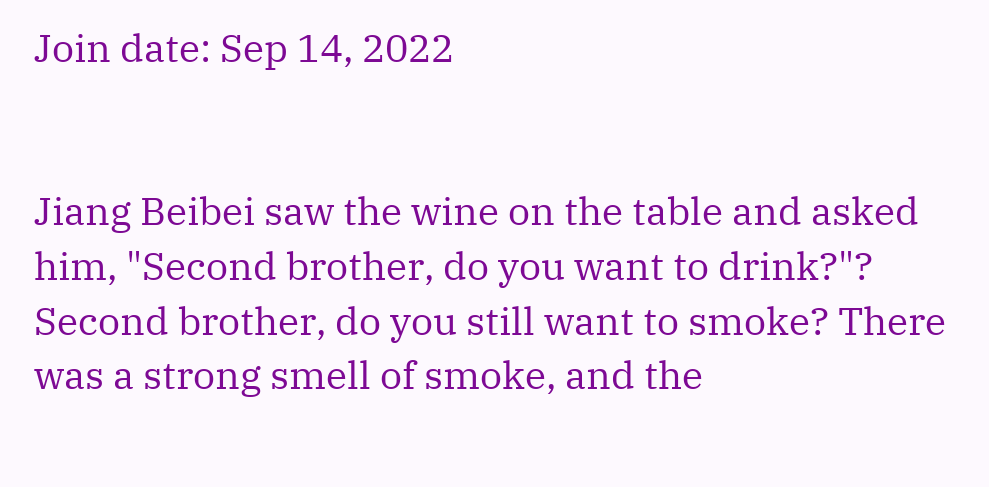Join date: Sep 14, 2022


Jiang Beibei saw the wine on the table and asked him, "Second brother, do you want to drink?"? Second brother, do you still want to smoke? There was a strong smell of smoke, and the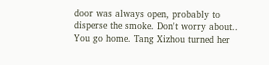door was always open, probably to disperse the smoke. Don't worry about.. You go home. Tang Xizhou turned her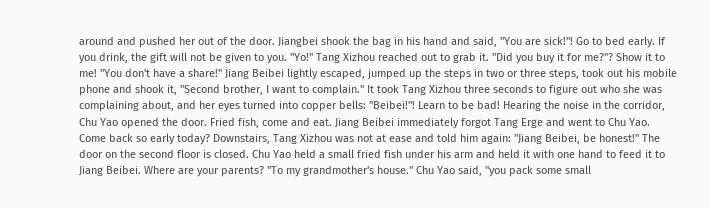around and pushed her out of the door. Jiangbei shook the bag in his hand and said, "You are sick!"! Go to bed early. If you drink, the gift will not be given to you. "Yo!" Tang Xizhou reached out to grab it. "Did you buy it for me?"? Show it to me! "You don't have a share!" Jiang Beibei lightly escaped, jumped up the steps in two or three steps, took out his mobile phone and shook it, "Second brother, I want to complain." It took Tang Xizhou three seconds to figure out who she was complaining about, and her eyes turned into copper bells: "Beibei!"! Learn to be bad! Hearing the noise in the corridor, Chu Yao opened the door. Fried fish, come and eat. Jiang Beibei immediately forgot Tang Erge and went to Chu Yao. Come back so early today? Downstairs, Tang Xizhou was not at ease and told him again: "Jiang Beibei, be honest!" The door on the second floor is closed. Chu Yao held a small fried fish under his arm and held it with one hand to feed it to Jiang Beibei. Where are your parents? "To my grandmother's house." Chu Yao said, "you pack some small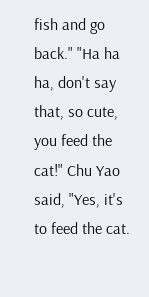fish and go back." "Ha ha ha, don't say that, so cute, you feed the cat!" Chu Yao said, "Yes, it's to feed the cat.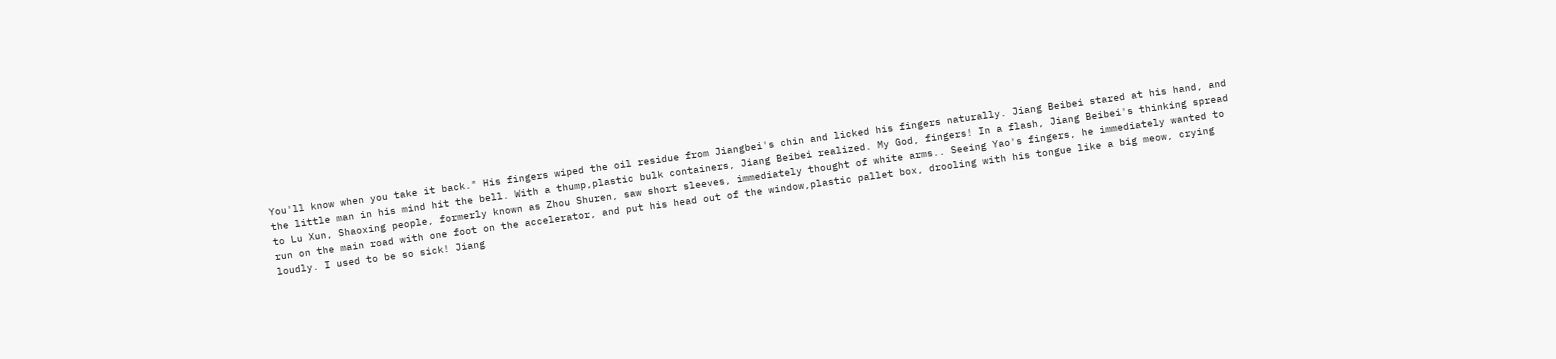You'll know when you take it back." His fingers wiped the oil residue from Jiangbei's chin and licked his fingers naturally. Jiang Beibei stared at his hand, and the little man in his mind hit the bell. With a thump,plastic bulk containers, Jiang Beibei realized. My God, fingers! In a flash, Jiang Beibei's thinking spread to Lu Xun, Shaoxing people, formerly known as Zhou Shuren, saw short sleeves, immediately thought of white arms.. Seeing Yao's fingers, he immediately wanted to run on the main road with one foot on the accelerator, and put his head out of the window,plastic pallet box, drooling with his tongue like a big meow, crying loudly. I used to be so sick! Jiang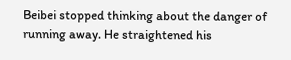Beibei stopped thinking about the danger of running away. He straightened his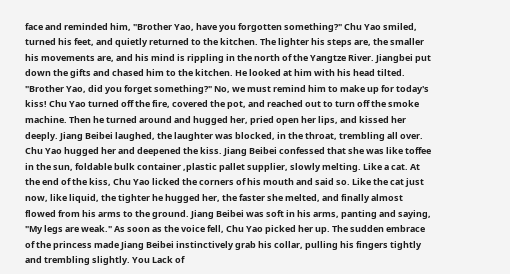face and reminded him, "Brother Yao, have you forgotten something?" Chu Yao smiled, turned his feet, and quietly returned to the kitchen. The lighter his steps are, the smaller his movements are, and his mind is rippling in the north of the Yangtze River. Jiangbei put down the gifts and chased him to the kitchen. He looked at him with his head tilted. "Brother Yao, did you forget something?" No, we must remind him to make up for today's kiss! Chu Yao turned off the fire, covered the pot, and reached out to turn off the smoke machine. Then he turned around and hugged her, pried open her lips, and kissed her deeply. Jiang Beibei laughed, the laughter was blocked, in the throat, trembling all over. Chu Yao hugged her and deepened the kiss. Jiang Beibei confessed that she was like toffee in the sun, foldable bulk container ,plastic pallet supplier, slowly melting. Like a cat. At the end of the kiss, Chu Yao licked the corners of his mouth and said so. Like the cat just now, like liquid, the tighter he hugged her, the faster she melted, and finally almost flowed from his arms to the ground. Jiang Beibei was soft in his arms, panting and saying, "My legs are weak." As soon as the voice fell, Chu Yao picked her up. The sudden embrace of the princess made Jiang Beibei instinctively grab his collar, pulling his fingers tightly and trembling slightly. You Lack of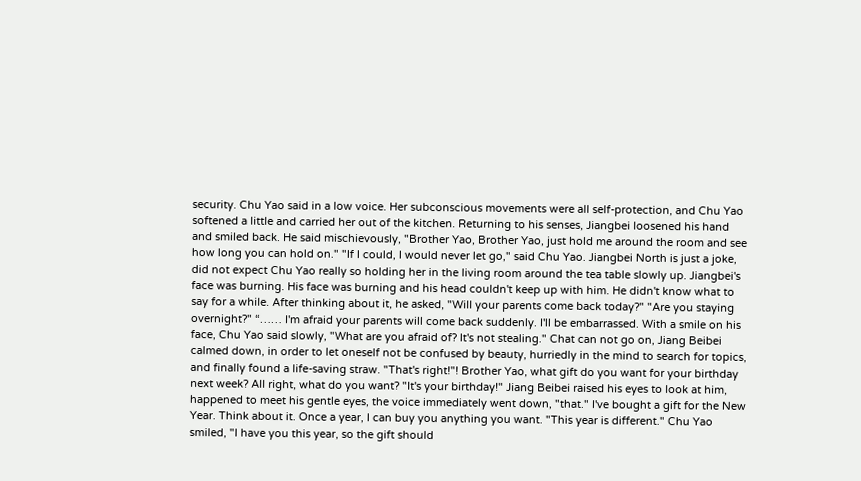security. Chu Yao said in a low voice. Her subconscious movements were all self-protection, and Chu Yao softened a little and carried her out of the kitchen. Returning to his senses, Jiangbei loosened his hand and smiled back. He said mischievously, "Brother Yao, Brother Yao, just hold me around the room and see how long you can hold on." "If I could, I would never let go," said Chu Yao. Jiangbei North is just a joke, did not expect Chu Yao really so holding her in the living room around the tea table slowly up. Jiangbei's face was burning. His face was burning and his head couldn't keep up with him. He didn't know what to say for a while. After thinking about it, he asked, "Will your parents come back today?" "Are you staying overnight?" “…… I'm afraid your parents will come back suddenly. I'll be embarrassed. With a smile on his face, Chu Yao said slowly, "What are you afraid of? It's not stealing." Chat can not go on, Jiang Beibei calmed down, in order to let oneself not be confused by beauty, hurriedly in the mind to search for topics, and finally found a life-saving straw. "That's right!"! Brother Yao, what gift do you want for your birthday next week? All right, what do you want? "It's your birthday!" Jiang Beibei raised his eyes to look at him, happened to meet his gentle eyes, the voice immediately went down, "that." I've bought a gift for the New Year. Think about it. Once a year, I can buy you anything you want. "This year is different." Chu Yao smiled, "I have you this year, so the gift should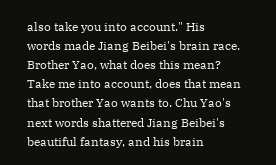also take you into account." His words made Jiang Beibei's brain race. Brother Yao, what does this mean? Take me into account, does that mean that brother Yao wants to. Chu Yao's next words shattered Jiang Beibei's beautiful fantasy, and his brain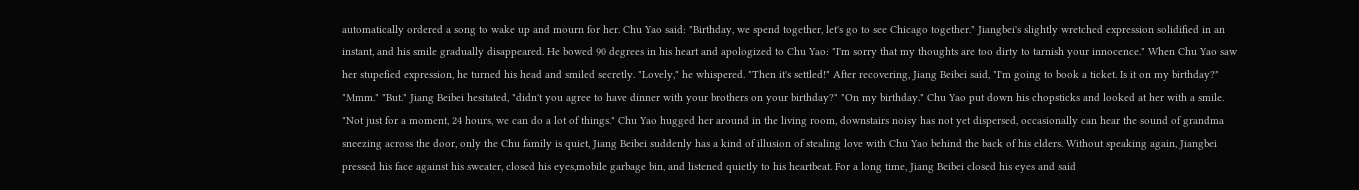automatically ordered a song to wake up and mourn for her. Chu Yao said: "Birthday, we spend together, let's go to see Chicago together." Jiangbei's slightly wretched expression solidified in an instant, and his smile gradually disappeared. He bowed 90 degrees in his heart and apologized to Chu Yao: "I'm sorry that my thoughts are too dirty to tarnish your innocence." When Chu Yao saw her stupefied expression, he turned his head and smiled secretly. "Lovely," he whispered. "Then it's settled!" After recovering, Jiang Beibei said, "I'm going to book a ticket. Is it on my birthday?" "Mmm." "But." Jiang Beibei hesitated, "didn't you agree to have dinner with your brothers on your birthday?" "On my birthday." Chu Yao put down his chopsticks and looked at her with a smile. "Not just for a moment, 24 hours, we can do a lot of things." Chu Yao hugged her around in the living room, downstairs noisy has not yet dispersed, occasionally can hear the sound of grandma sneezing across the door, only the Chu family is quiet, Jiang Beibei suddenly has a kind of illusion of stealing love with Chu Yao behind the back of his elders. Without speaking again, Jiangbei pressed his face against his sweater, closed his eyes,mobile garbage bin, and listened quietly to his heartbeat. For a long time, Jiang Beibei closed his eyes and said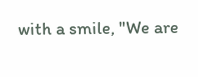with a smile, "We are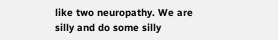like two neuropathy. We are silly and do some silly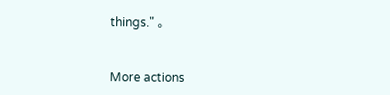things." 。


More actions